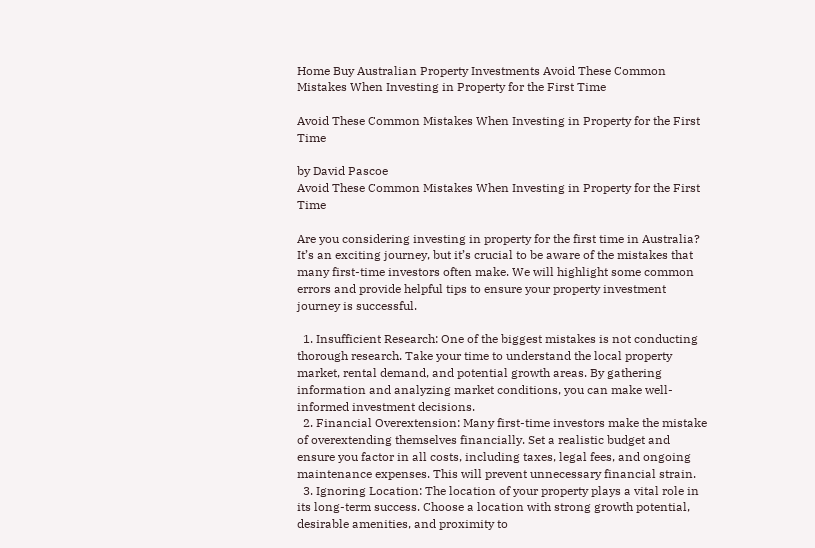Home Buy Australian Property Investments Avoid These Common Mistakes When Investing in Property for the First Time

Avoid These Common Mistakes When Investing in Property for the First Time

by David Pascoe
Avoid These Common Mistakes When Investing in Property for the First Time

Are you considering investing in property for the first time in Australia? It’s an exciting journey, but it’s crucial to be aware of the mistakes that many first-time investors often make. We will highlight some common errors and provide helpful tips to ensure your property investment journey is successful.

  1. Insufficient Research: One of the biggest mistakes is not conducting thorough research. Take your time to understand the local property market, rental demand, and potential growth areas. By gathering information and analyzing market conditions, you can make well-informed investment decisions.
  2. Financial Overextension: Many first-time investors make the mistake of overextending themselves financially. Set a realistic budget and ensure you factor in all costs, including taxes, legal fees, and ongoing maintenance expenses. This will prevent unnecessary financial strain.
  3. Ignoring Location: The location of your property plays a vital role in its long-term success. Choose a location with strong growth potential, desirable amenities, and proximity to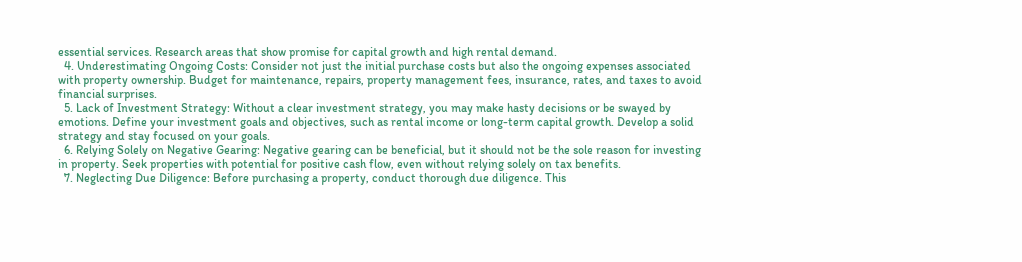essential services. Research areas that show promise for capital growth and high rental demand.
  4. Underestimating Ongoing Costs: Consider not just the initial purchase costs but also the ongoing expenses associated with property ownership. Budget for maintenance, repairs, property management fees, insurance, rates, and taxes to avoid financial surprises.
  5. Lack of Investment Strategy: Without a clear investment strategy, you may make hasty decisions or be swayed by emotions. Define your investment goals and objectives, such as rental income or long-term capital growth. Develop a solid strategy and stay focused on your goals.
  6. Relying Solely on Negative Gearing: Negative gearing can be beneficial, but it should not be the sole reason for investing in property. Seek properties with potential for positive cash flow, even without relying solely on tax benefits.
  7. Neglecting Due Diligence: Before purchasing a property, conduct thorough due diligence. This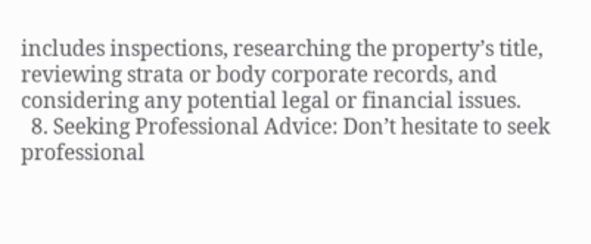includes inspections, researching the property’s title, reviewing strata or body corporate records, and considering any potential legal or financial issues.
  8. Seeking Professional Advice: Don’t hesitate to seek professional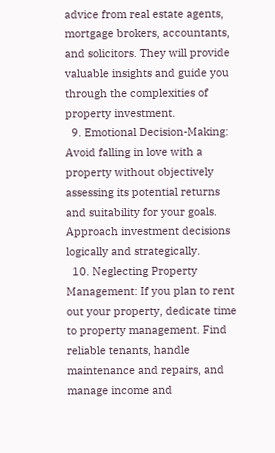advice from real estate agents, mortgage brokers, accountants, and solicitors. They will provide valuable insights and guide you through the complexities of property investment.
  9. Emotional Decision-Making: Avoid falling in love with a property without objectively assessing its potential returns and suitability for your goals. Approach investment decisions logically and strategically.
  10. Neglecting Property Management: If you plan to rent out your property, dedicate time to property management. Find reliable tenants, handle maintenance and repairs, and manage income and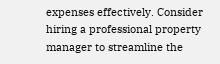expenses effectively. Consider hiring a professional property manager to streamline the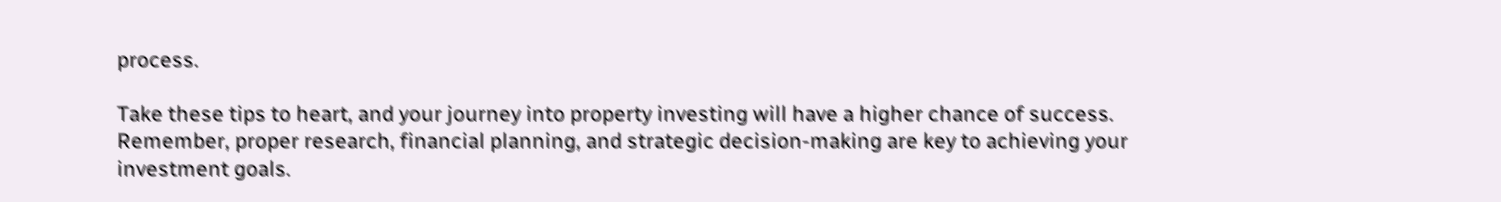process.

Take these tips to heart, and your journey into property investing will have a higher chance of success. Remember, proper research, financial planning, and strategic decision-making are key to achieving your investment goals.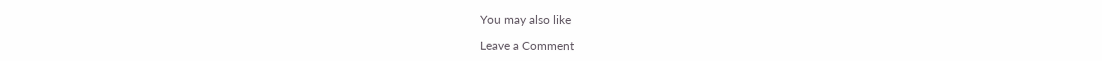You may also like

Leave a Comment